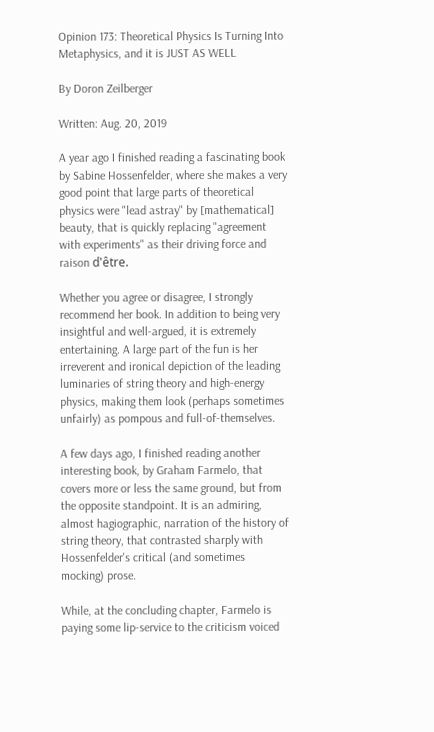Opinion 173: Theoretical Physics Is Turning Into Metaphysics, and it is JUST AS WELL

By Doron Zeilberger

Written: Aug. 20, 2019

A year ago I finished reading a fascinating book by Sabine Hossenfelder, where she makes a very good point that large parts of theoretical physics were "lead astray" by [mathematical] beauty, that is quickly replacing "agreement with experiments" as their driving force and raison d'être.

Whether you agree or disagree, I strongly recommend her book. In addition to being very insightful and well-argued, it is extremely entertaining. A large part of the fun is her irreverent and ironical depiction of the leading luminaries of string theory and high-energy physics, making them look (perhaps sometimes unfairly) as pompous and full-of-themselves.

A few days ago, I finished reading another interesting book, by Graham Farmelo, that covers more or less the same ground, but from the opposite standpoint. It is an admiring, almost hagiographic, narration of the history of string theory, that contrasted sharply with Hossenfelder's critical (and sometimes mocking) prose.

While, at the concluding chapter, Farmelo is paying some lip-service to the criticism voiced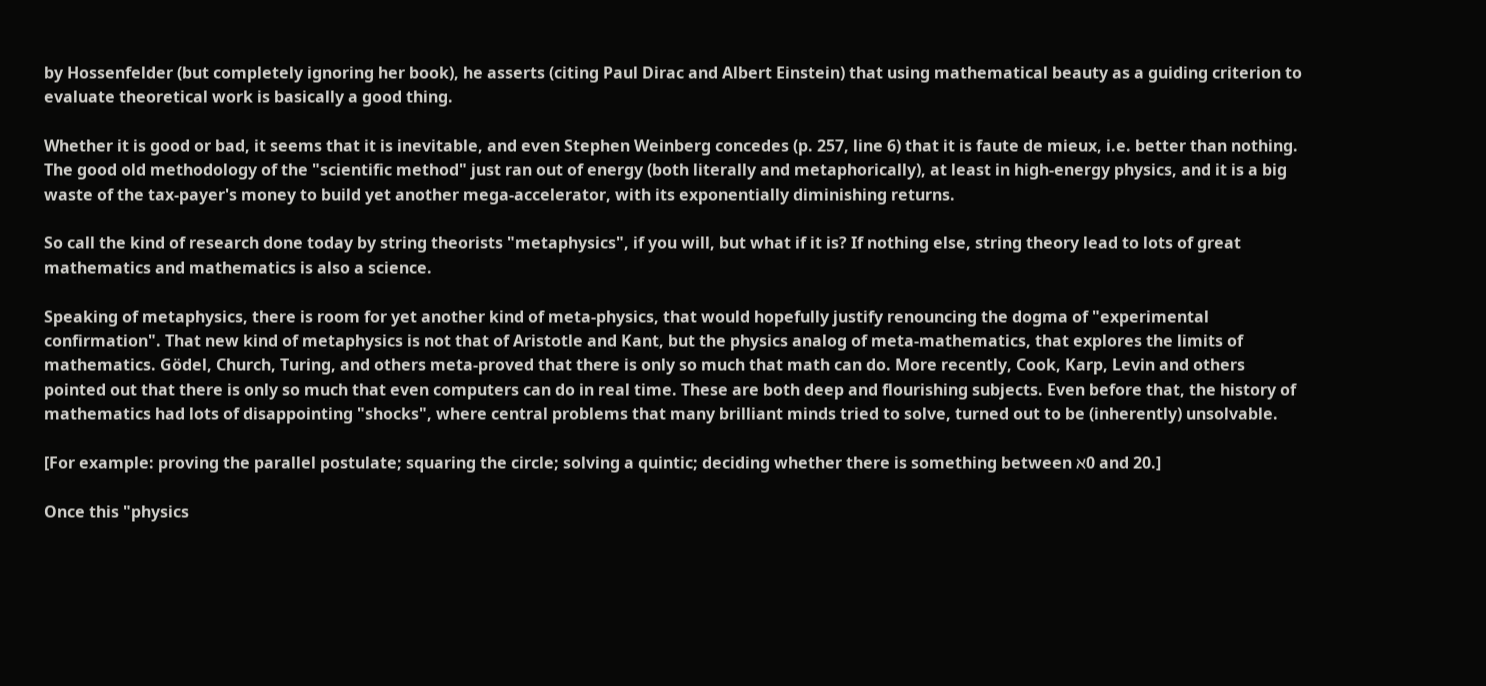by Hossenfelder (but completely ignoring her book), he asserts (citing Paul Dirac and Albert Einstein) that using mathematical beauty as a guiding criterion to evaluate theoretical work is basically a good thing.

Whether it is good or bad, it seems that it is inevitable, and even Stephen Weinberg concedes (p. 257, line 6) that it is faute de mieux, i.e. better than nothing. The good old methodology of the "scientific method" just ran out of energy (both literally and metaphorically), at least in high-energy physics, and it is a big waste of the tax-payer's money to build yet another mega-accelerator, with its exponentially diminishing returns.

So call the kind of research done today by string theorists "metaphysics", if you will, but what if it is? If nothing else, string theory lead to lots of great mathematics and mathematics is also a science.

Speaking of metaphysics, there is room for yet another kind of meta-physics, that would hopefully justify renouncing the dogma of "experimental confirmation". That new kind of metaphysics is not that of Aristotle and Kant, but the physics analog of meta-mathematics, that explores the limits of mathematics. Gödel, Church, Turing, and others meta-proved that there is only so much that math can do. More recently, Cook, Karp, Levin and others pointed out that there is only so much that even computers can do in real time. These are both deep and flourishing subjects. Even before that, the history of mathematics had lots of disappointing "shocks", where central problems that many brilliant minds tried to solve, turned out to be (inherently) unsolvable.

[For example: proving the parallel postulate; squaring the circle; solving a quintic; deciding whether there is something between ℵ0 and 20.]

Once this "physics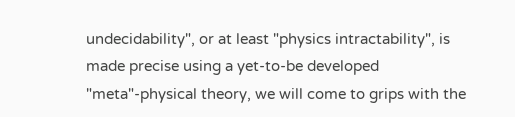undecidability", or at least "physics intractability", is made precise using a yet-to-be developed "meta"-physical theory, we will come to grips with the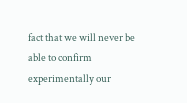fact that we will never be able to confirm experimentally our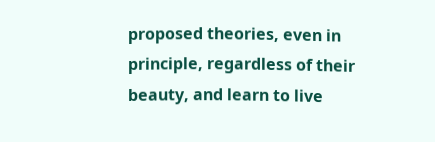proposed theories, even in principle, regardless of their beauty, and learn to live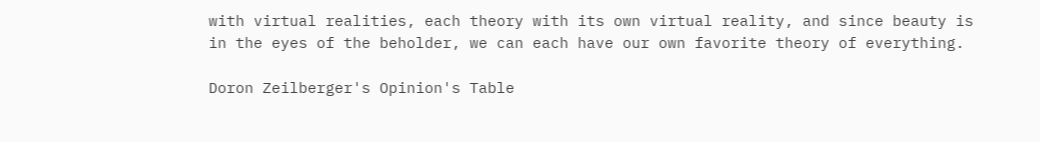with virtual realities, each theory with its own virtual reality, and since beauty is in the eyes of the beholder, we can each have our own favorite theory of everything.

Doron Zeilberger's Opinion's Table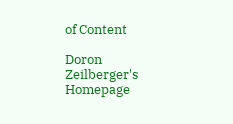of Content

Doron Zeilberger's Homepage